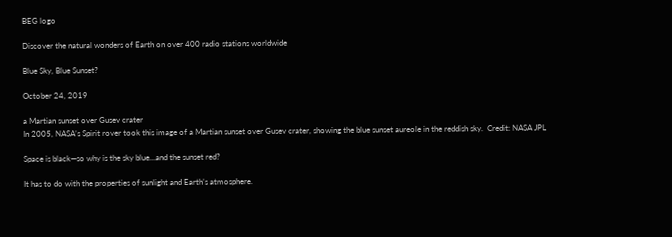BEG logo

Discover the natural wonders of Earth on over 400 radio stations worldwide

Blue Sky, Blue Sunset?

October 24, 2019

a Martian sunset over Gusev crater
In 2005, NASA’s Spirit rover took this image of a Martian sunset over Gusev crater, showing the blue sunset aureole in the reddish sky.  Credit: NASA JPL

Space is black—so why is the sky blue…and the sunset red?

It has to do with the properties of sunlight and Earth’s atmosphere.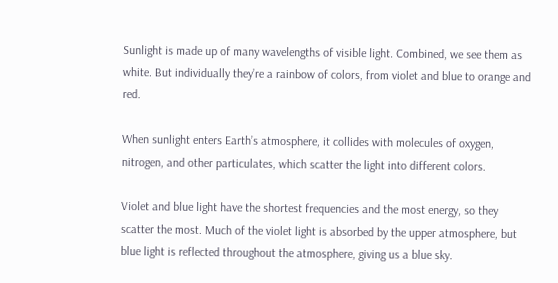Sunlight is made up of many wavelengths of visible light. Combined, we see them as white. But individually they’re a rainbow of colors, from violet and blue to orange and red.

When sunlight enters Earth’s atmosphere, it collides with molecules of oxygen, nitrogen, and other particulates, which scatter the light into different colors.

Violet and blue light have the shortest frequencies and the most energy, so they scatter the most. Much of the violet light is absorbed by the upper atmosphere, but blue light is reflected throughout the atmosphere, giving us a blue sky.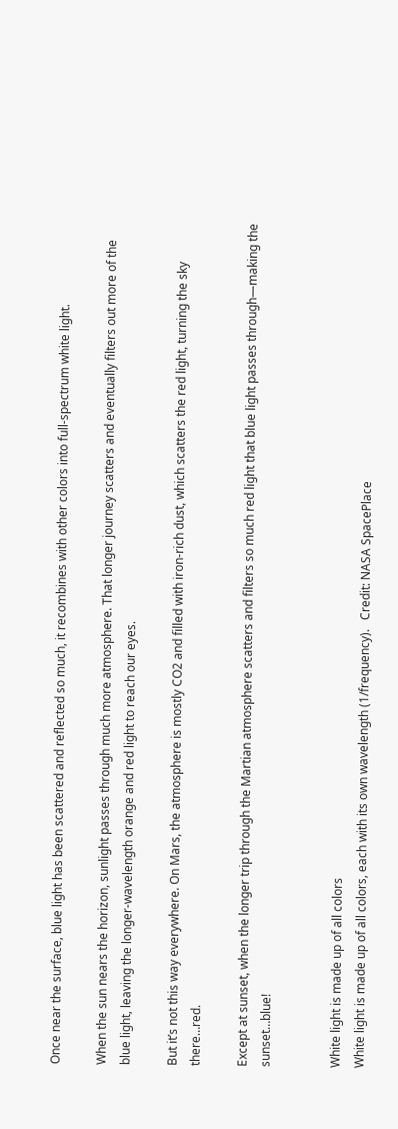Once near the surface, blue light has been scattered and reflected so much, it recombines with other colors into full-spectrum white light.

When the sun nears the horizon, sunlight passes through much more atmosphere. That longer journey scatters and eventually filters out more of the blue light, leaving the longer-wavelength orange and red light to reach our eyes.

But it’s not this way everywhere. On Mars, the atmosphere is mostly CO2 and filled with iron-rich dust, which scatters the red light, turning the sky there…red.

Except at sunset, when the longer trip through the Martian atmosphere scatters and filters so much red light that blue light passes through—making the sunset…blue!


White light is made up of all colors
White light is made up of all colors, each with its own wavelength (1/frequency).   Credit: NASA SpacePlace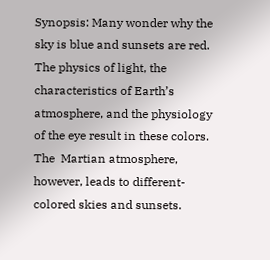Synopsis: Many wonder why the sky is blue and sunsets are red. The physics of light, the characteristics of Earth’s atmosphere, and the physiology of the eye result in these colors. The  Martian atmosphere, however, leads to different-colored skies and sunsets.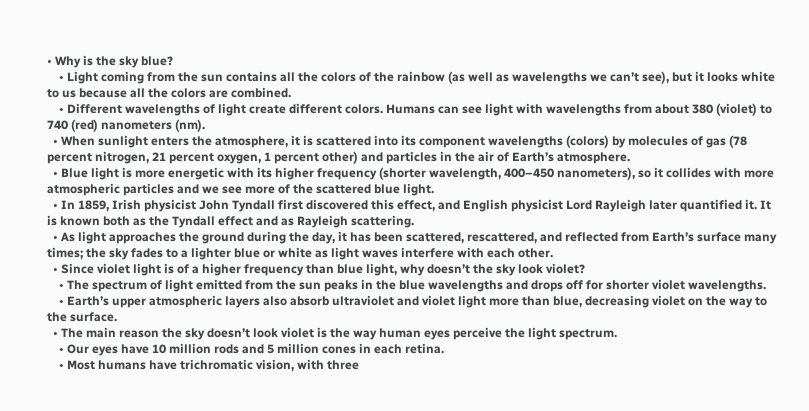• Why is the sky blue?
    • Light coming from the sun contains all the colors of the rainbow (as well as wavelengths we can’t see), but it looks white to us because all the colors are combined.
    • Different wavelengths of light create different colors. Humans can see light with wavelengths from about 380 (violet) to 740 (red) nanometers (nm).
  • When sunlight enters the atmosphere, it is scattered into its component wavelengths (colors) by molecules of gas (78 percent nitrogen, 21 percent oxygen, 1 percent other) and particles in the air of Earth’s atmosphere.
  • Blue light is more energetic with its higher frequency (shorter wavelength, 400–450 nanometers), so it collides with more atmospheric particles and we see more of the scattered blue light.
  • In 1859, Irish physicist John Tyndall first discovered this effect, and English physicist Lord Rayleigh later quantified it. It is known both as the Tyndall effect and as Rayleigh scattering.
  • As light approaches the ground during the day, it has been scattered, rescattered, and reflected from Earth’s surface many times; the sky fades to a lighter blue or white as light waves interfere with each other.
  • Since violet light is of a higher frequency than blue light, why doesn’t the sky look violet?
    • The spectrum of light emitted from the sun peaks in the blue wavelengths and drops off for shorter violet wavelengths.
    • Earth’s upper atmospheric layers also absorb ultraviolet and violet light more than blue, decreasing violet on the way to the surface.
  • The main reason the sky doesn’t look violet is the way human eyes perceive the light spectrum.
    • Our eyes have 10 million rods and 5 million cones in each retina.
    • Most humans have trichromatic vision, with three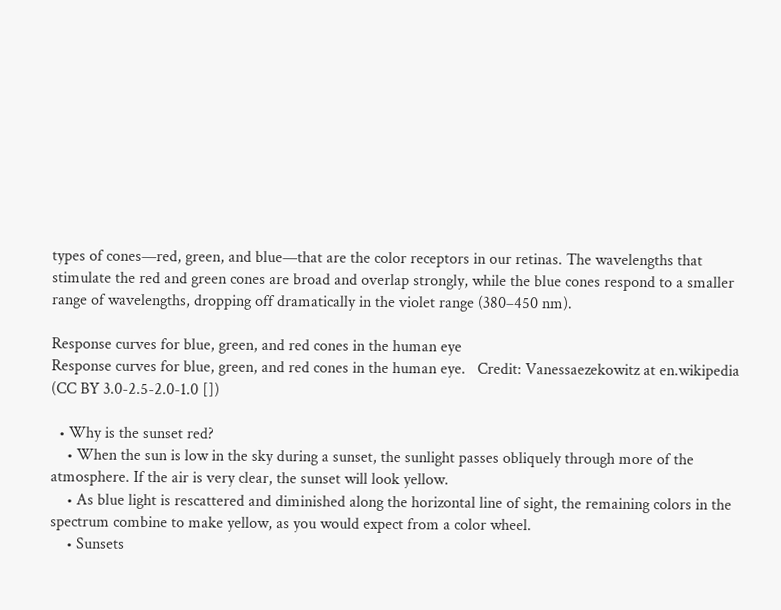types of cones—red, green, and blue—that are the color receptors in our retinas. The wavelengths that stimulate the red and green cones are broad and overlap strongly, while the blue cones respond to a smaller range of wavelengths, dropping off dramatically in the violet range (380–450 nm).

Response curves for blue, green, and red cones in the human eye
Response curves for blue, green, and red cones in the human eye.   Credit: Vanessaezekowitz at en.wikipedia (CC BY 3.0-2.5-2.0-1.0 [])

  • Why is the sunset red?
    • When the sun is low in the sky during a sunset, the sunlight passes obliquely through more of the atmosphere. If the air is very clear, the sunset will look yellow.
    • As blue light is rescattered and diminished along the horizontal line of sight, the remaining colors in the spectrum combine to make yellow, as you would expect from a color wheel.
    • Sunsets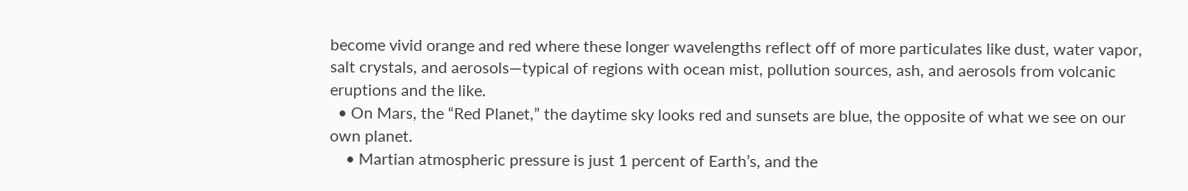become vivid orange and red where these longer wavelengths reflect off of more particulates like dust, water vapor, salt crystals, and aerosols—typical of regions with ocean mist, pollution sources, ash, and aerosols from volcanic eruptions and the like.
  • On Mars, the “Red Planet,” the daytime sky looks red and sunsets are blue, the opposite of what we see on our own planet.
    • Martian atmospheric pressure is just 1 percent of Earth’s, and the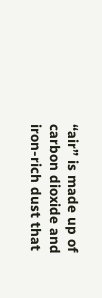“air” is made up of carbon dioxide and iron-rich dust that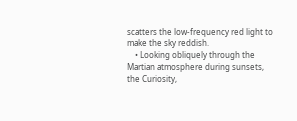scatters the low-frequency red light to make the sky reddish.
    • Looking obliquely through the Martian atmosphere during sunsets, the Curiosity,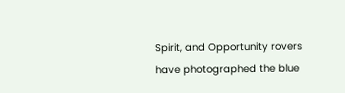Spirit, and Opportunity rovers have photographed the blue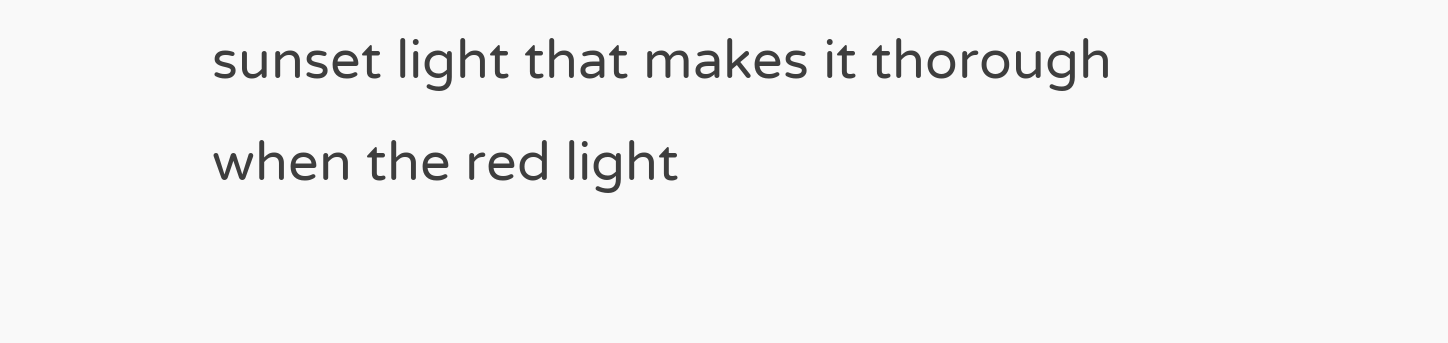sunset light that makes it thorough when the red light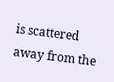is scattered away from the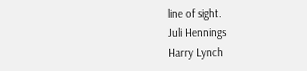line of sight.
Juli Hennings
Harry Lynch